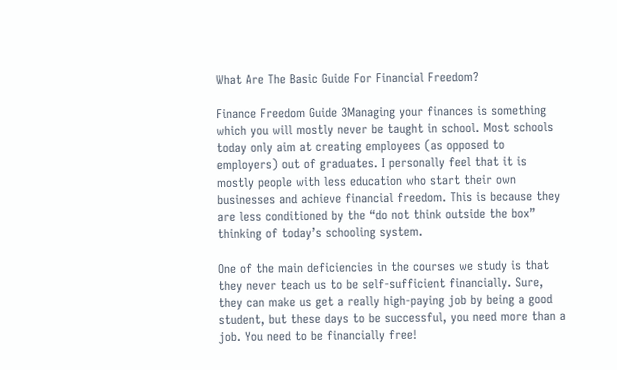What Are The Basic Guide For Financial Freedom?

Finance Freedom Guide 3Managing your finances is something which you will mostly never be taught in school. Most schools today only aim at creating employees (as opposed to employers) out of graduates. I personally feel that it is mostly people with less education who start their own businesses and achieve financial freedom. This is because they are less conditioned by the “do not think outside the box” thinking of today’s schooling system.

One of the main deficiencies in the courses we study is that they never teach us to be self-sufficient financially. Sure, they can make us get a really high-paying job by being a good student, but these days to be successful, you need more than a job. You need to be financially free!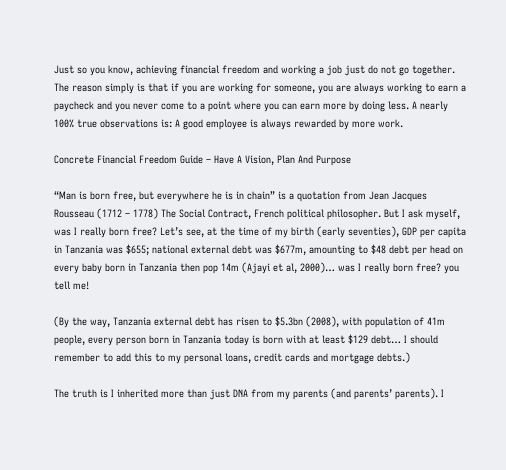Just so you know, achieving financial freedom and working a job just do not go together. The reason simply is that if you are working for someone, you are always working to earn a paycheck and you never come to a point where you can earn more by doing less. A nearly 100% true observations is: A good employee is always rewarded by more work.

Concrete Financial Freedom Guide – Have A Vision, Plan And Purpose

“Man is born free, but everywhere he is in chain” is a quotation from Jean Jacques Rousseau (1712 – 1778) The Social Contract, French political philosopher. But I ask myself, was I really born free? Let’s see, at the time of my birth (early seventies), GDP per capita in Tanzania was $655; national external debt was $677m, amounting to $48 debt per head on every baby born in Tanzania then pop 14m (Ajayi et al, 2000)… was I really born free? you tell me!

(By the way, Tanzania external debt has risen to $5.3bn (2008), with population of 41m people, every person born in Tanzania today is born with at least $129 debt… I should remember to add this to my personal loans, credit cards and mortgage debts.)

The truth is I inherited more than just DNA from my parents (and parents’ parents). I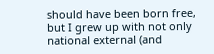should have been born free, but I grew up with not only national external (and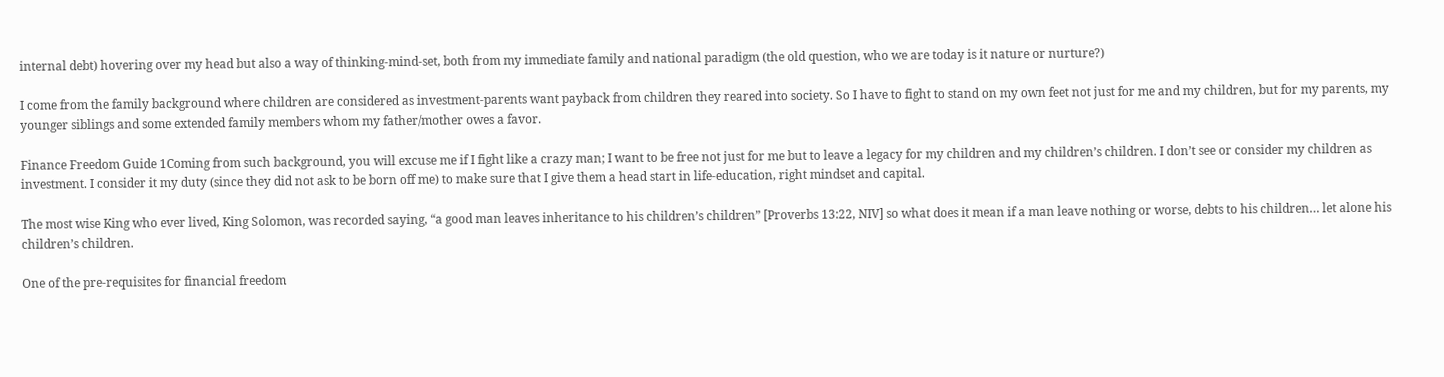internal debt) hovering over my head but also a way of thinking-mind-set, both from my immediate family and national paradigm (the old question, who we are today is it nature or nurture?)

I come from the family background where children are considered as investment-parents want payback from children they reared into society. So I have to fight to stand on my own feet not just for me and my children, but for my parents, my younger siblings and some extended family members whom my father/mother owes a favor.

Finance Freedom Guide 1Coming from such background, you will excuse me if I fight like a crazy man; I want to be free not just for me but to leave a legacy for my children and my children’s children. I don’t see or consider my children as investment. I consider it my duty (since they did not ask to be born off me) to make sure that I give them a head start in life-education, right mindset and capital.

The most wise King who ever lived, King Solomon, was recorded saying, “a good man leaves inheritance to his children’s children” [Proverbs 13:22, NIV] so what does it mean if a man leave nothing or worse, debts to his children… let alone his children’s children.

One of the pre-requisites for financial freedom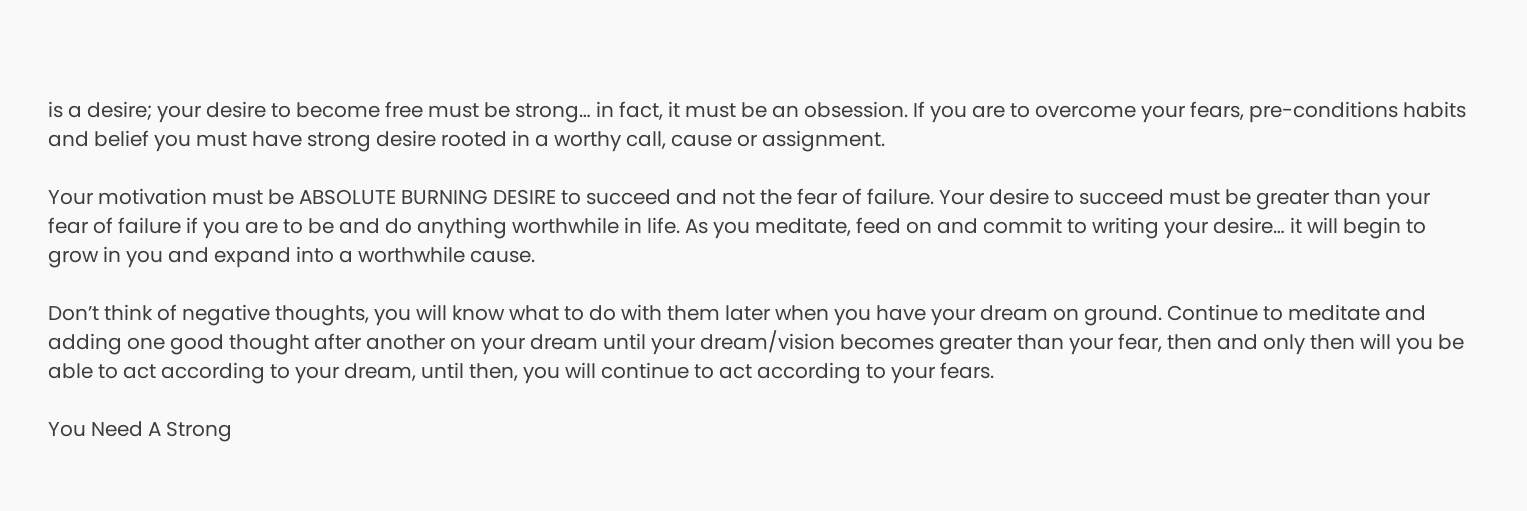is a desire; your desire to become free must be strong… in fact, it must be an obsession. If you are to overcome your fears, pre-conditions habits and belief you must have strong desire rooted in a worthy call, cause or assignment.

Your motivation must be ABSOLUTE BURNING DESIRE to succeed and not the fear of failure. Your desire to succeed must be greater than your fear of failure if you are to be and do anything worthwhile in life. As you meditate, feed on and commit to writing your desire… it will begin to grow in you and expand into a worthwhile cause.

Don’t think of negative thoughts, you will know what to do with them later when you have your dream on ground. Continue to meditate and adding one good thought after another on your dream until your dream/vision becomes greater than your fear, then and only then will you be able to act according to your dream, until then, you will continue to act according to your fears.

You Need A Strong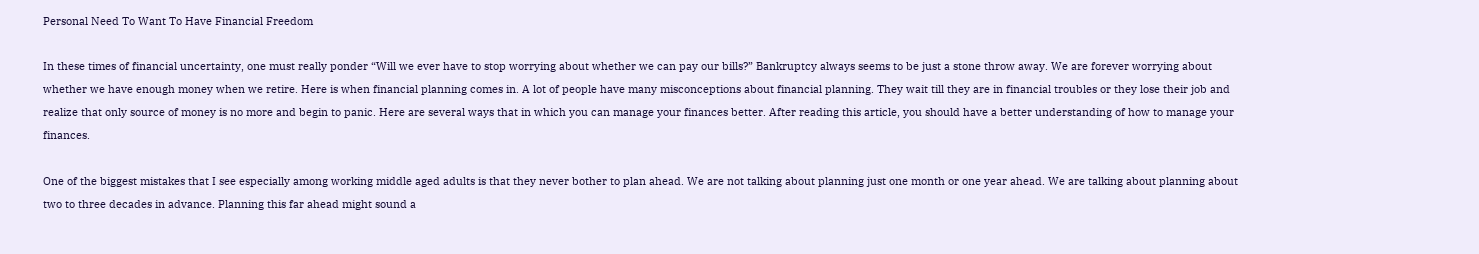Personal Need To Want To Have Financial Freedom

In these times of financial uncertainty, one must really ponder “Will we ever have to stop worrying about whether we can pay our bills?” Bankruptcy always seems to be just a stone throw away. We are forever worrying about whether we have enough money when we retire. Here is when financial planning comes in. A lot of people have many misconceptions about financial planning. They wait till they are in financial troubles or they lose their job and realize that only source of money is no more and begin to panic. Here are several ways that in which you can manage your finances better. After reading this article, you should have a better understanding of how to manage your finances.

One of the biggest mistakes that I see especially among working middle aged adults is that they never bother to plan ahead. We are not talking about planning just one month or one year ahead. We are talking about planning about two to three decades in advance. Planning this far ahead might sound a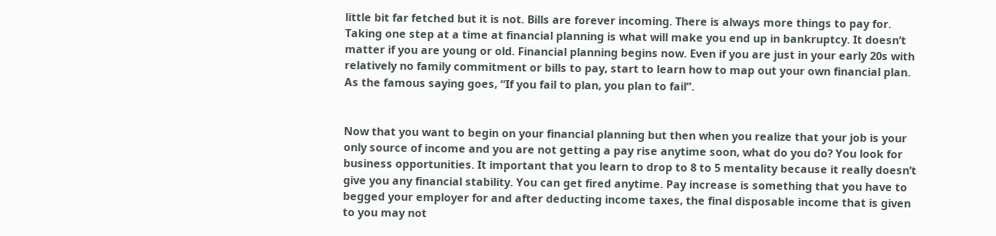little bit far fetched but it is not. Bills are forever incoming. There is always more things to pay for. Taking one step at a time at financial planning is what will make you end up in bankruptcy. It doesn’t matter if you are young or old. Financial planning begins now. Even if you are just in your early 20s with relatively no family commitment or bills to pay, start to learn how to map out your own financial plan. As the famous saying goes, “If you fail to plan, you plan to fail”.


Now that you want to begin on your financial planning but then when you realize that your job is your only source of income and you are not getting a pay rise anytime soon, what do you do? You look for business opportunities. It important that you learn to drop to 8 to 5 mentality because it really doesn’t give you any financial stability. You can get fired anytime. Pay increase is something that you have to begged your employer for and after deducting income taxes, the final disposable income that is given to you may not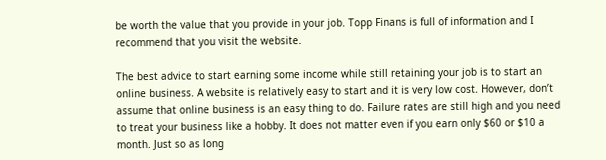be worth the value that you provide in your job. Topp Finans is full of information and I recommend that you visit the website.

The best advice to start earning some income while still retaining your job is to start an online business. A website is relatively easy to start and it is very low cost. However, don’t assume that online business is an easy thing to do. Failure rates are still high and you need to treat your business like a hobby. It does not matter even if you earn only $60 or $10 a month. Just so as long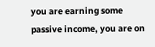you are earning some passive income, you are on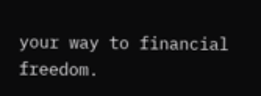your way to financial freedom.